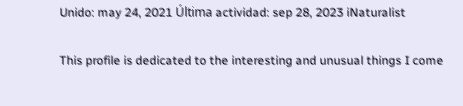Unido: may 24, 2021 Última actividad: sep 28, 2023 iNaturalist

This profile is dedicated to the interesting and unusual things I come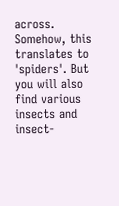across. Somehow, this translates to 'spiders'. But you will also find various insects and insect-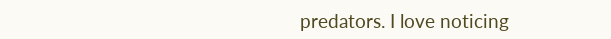predators. I love noticing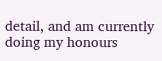detail, and am currently doing my honours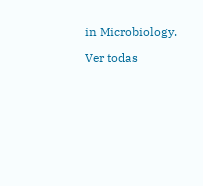in Microbiology.

Ver todas